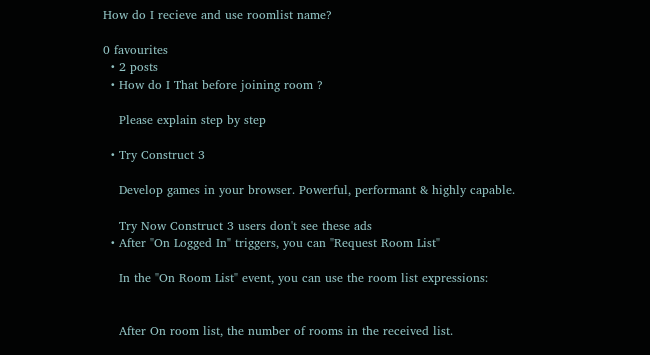How do I recieve and use roomlist name?

0 favourites
  • 2 posts
  • How do I That before joining room ?

    Please explain step by step

  • Try Construct 3

    Develop games in your browser. Powerful, performant & highly capable.

    Try Now Construct 3 users don't see these ads
  • After "On Logged In" triggers, you can "Request Room List"

    In the "On Room List" event, you can use the room list expressions:


    After On room list, the number of rooms in the received list.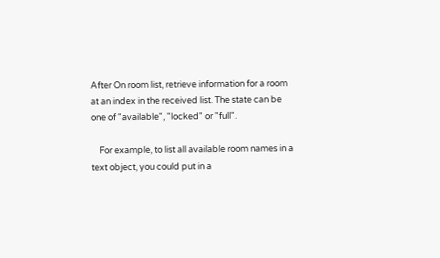After On room list, retrieve information for a room at an index in the received list. The state can be one of "available", "locked" or "full".

    For example, to list all available room names in a text object, you could put in a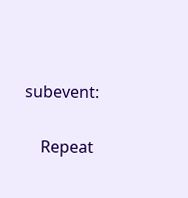subevent:

    Repeat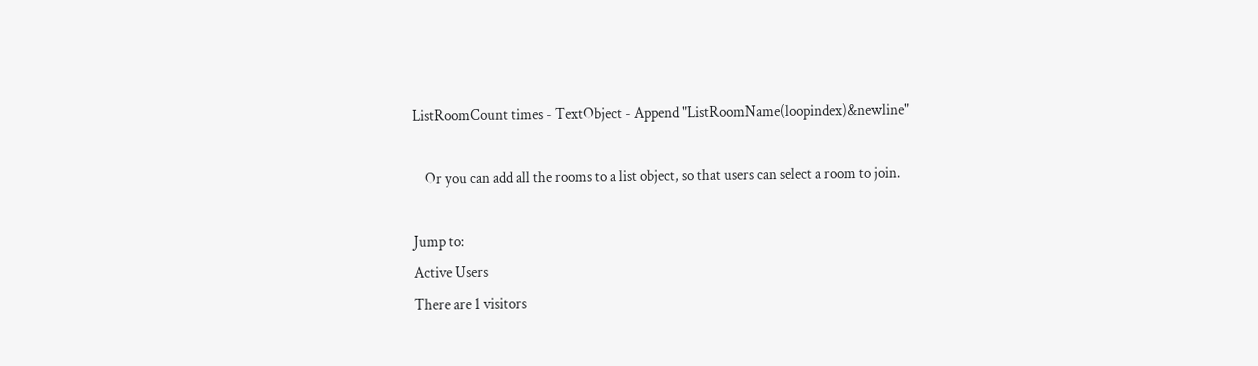ListRoomCount times - TextObject - Append "ListRoomName(loopindex)&newline"

    Or you can add all the rooms to a list object, so that users can select a room to join.

Jump to:
Active Users
There are 1 visitors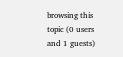browsing this topic (0 users and 1 guests)